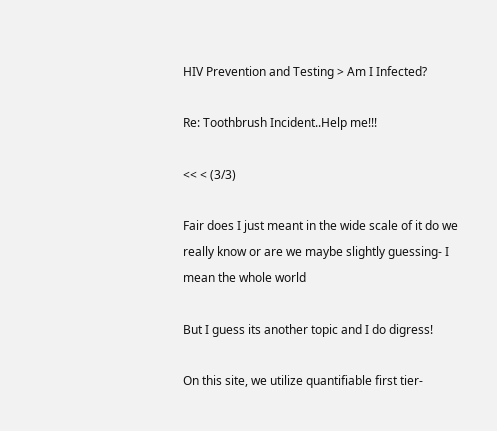HIV Prevention and Testing > Am I Infected?

Re: Toothbrush Incident..Help me!!!

<< < (3/3)

Fair does I just meant in the wide scale of it do we really know or are we maybe slightly guessing- I mean the whole world

But I guess its another topic and I do digress!

On this site, we utilize quantifiable first tier-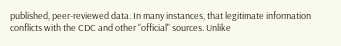published, peer-reviewed data. In many instances, that legitimate information conflicts with the CDC and other "official" sources. Unlike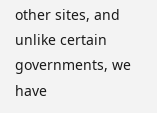other sites, and unlike certain governments, we have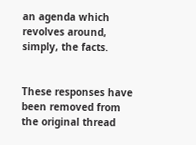an agenda which revolves around, simply, the facts.


These responses have been removed from the original thread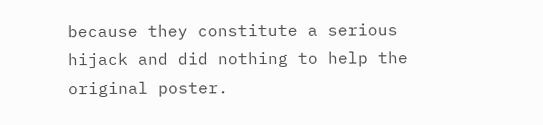because they constitute a serious hijack and did nothing to help the original poster.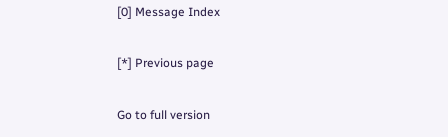[0] Message Index

[*] Previous page

Go to full version